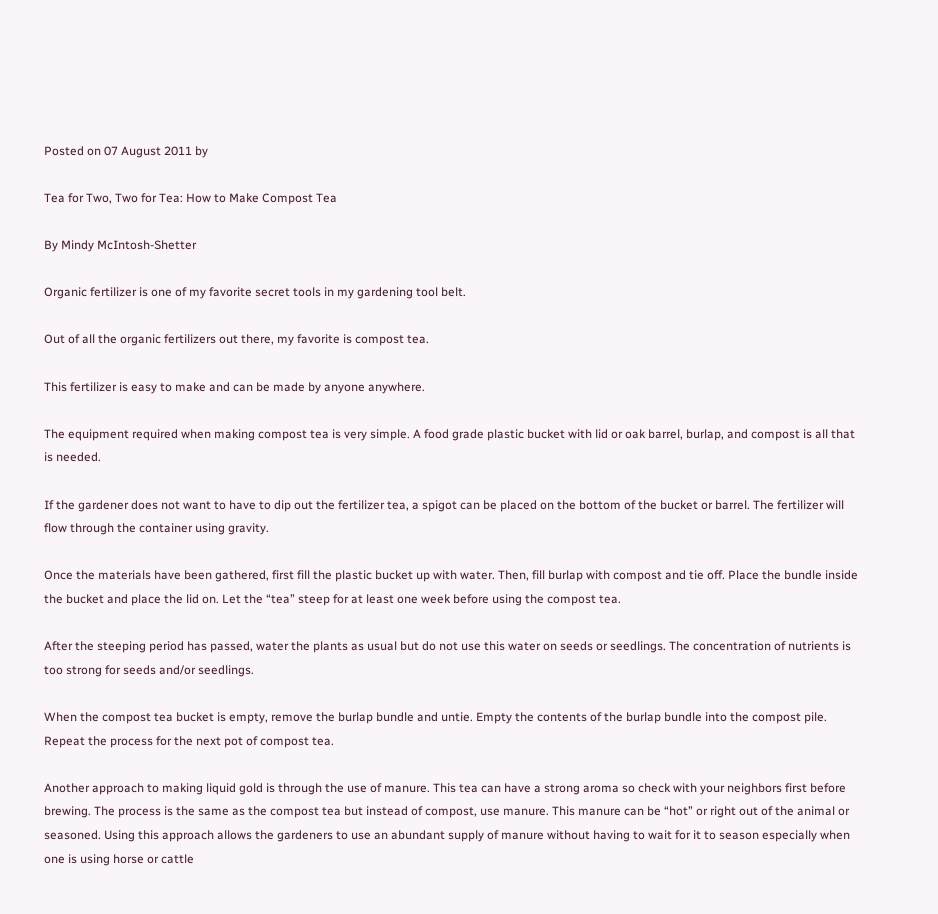Posted on 07 August 2011 by

Tea for Two, Two for Tea: How to Make Compost Tea

By Mindy McIntosh-Shetter

Organic fertilizer is one of my favorite secret tools in my gardening tool belt.

Out of all the organic fertilizers out there, my favorite is compost tea.

This fertilizer is easy to make and can be made by anyone anywhere.

The equipment required when making compost tea is very simple. A food grade plastic bucket with lid or oak barrel, burlap, and compost is all that is needed.

If the gardener does not want to have to dip out the fertilizer tea, a spigot can be placed on the bottom of the bucket or barrel. The fertilizer will flow through the container using gravity.

Once the materials have been gathered, first fill the plastic bucket up with water. Then, fill burlap with compost and tie off. Place the bundle inside the bucket and place the lid on. Let the “tea” steep for at least one week before using the compost tea.

After the steeping period has passed, water the plants as usual but do not use this water on seeds or seedlings. The concentration of nutrients is too strong for seeds and/or seedlings.

When the compost tea bucket is empty, remove the burlap bundle and untie. Empty the contents of the burlap bundle into the compost pile. Repeat the process for the next pot of compost tea.

Another approach to making liquid gold is through the use of manure. This tea can have a strong aroma so check with your neighbors first before brewing. The process is the same as the compost tea but instead of compost, use manure. This manure can be “hot” or right out of the animal or seasoned. Using this approach allows the gardeners to use an abundant supply of manure without having to wait for it to season especially when one is using horse or cattle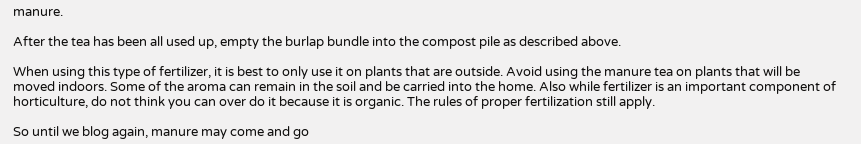manure.

After the tea has been all used up, empty the burlap bundle into the compost pile as described above.

When using this type of fertilizer, it is best to only use it on plants that are outside. Avoid using the manure tea on plants that will be moved indoors. Some of the aroma can remain in the soil and be carried into the home. Also while fertilizer is an important component of horticulture, do not think you can over do it because it is organic. The rules of proper fertilization still apply.

So until we blog again, manure may come and go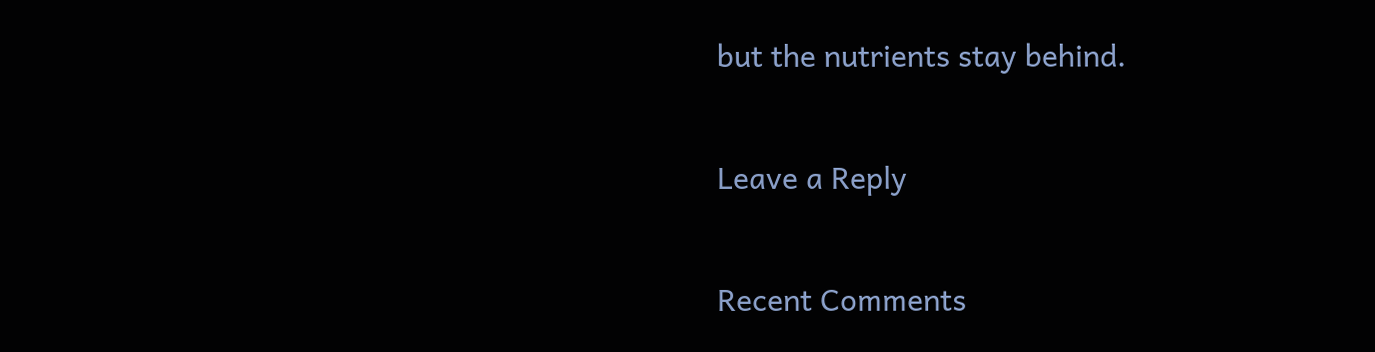but the nutrients stay behind.

Leave a Reply

Recent Comments